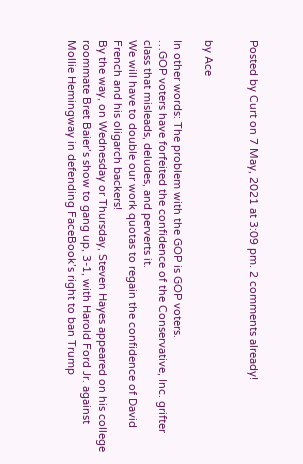Posted by Curt on 7 May, 2021 at 3:09 pm. 2 comments already!


by Ace

In other words: The problem with the GOP is GOP voters.
…GOP voters have forfeited the confidence of the Conservative, Inc. grifter class that misleads, deludes, and perverts it.
We will have to double our work quotas to regain the confidence of David French and his oligarch backers!
By the way, on Wednesday or Thursday, Steven Hayes appeared on his college roommate Bret Baier’s show to gang up, 3-1, with Harold Ford Jr. against Mollie Hemingway in defending FaceBook’s right to ban Trump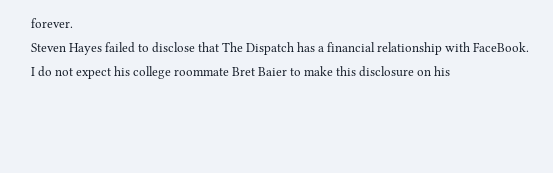forever.
Steven Hayes failed to disclose that The Dispatch has a financial relationship with FaceBook.
I do not expect his college roommate Bret Baier to make this disclosure on his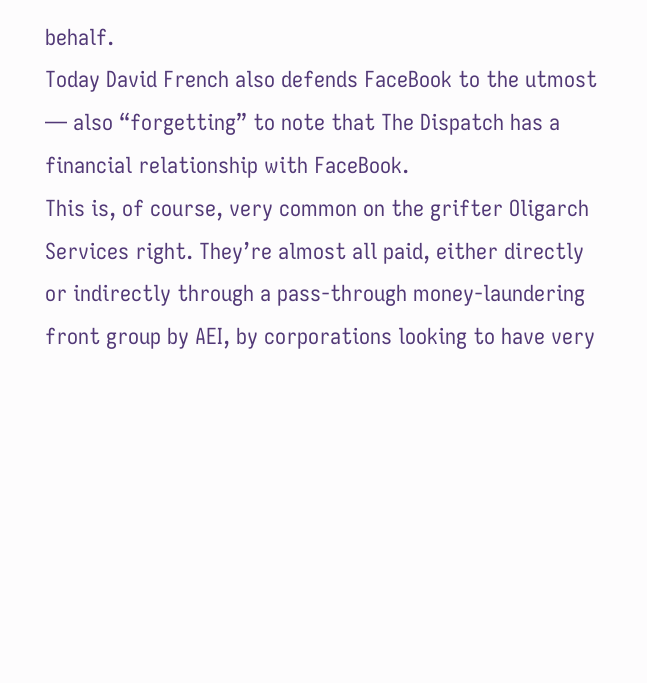behalf.
Today David French also defends FaceBook to the utmost — also “forgetting” to note that The Dispatch has a financial relationship with FaceBook.
This is, of course, very common on the grifter Oligarch Services right. They’re almost all paid, either directly or indirectly through a pass-through money-laundering front group by AEI, by corporations looking to have very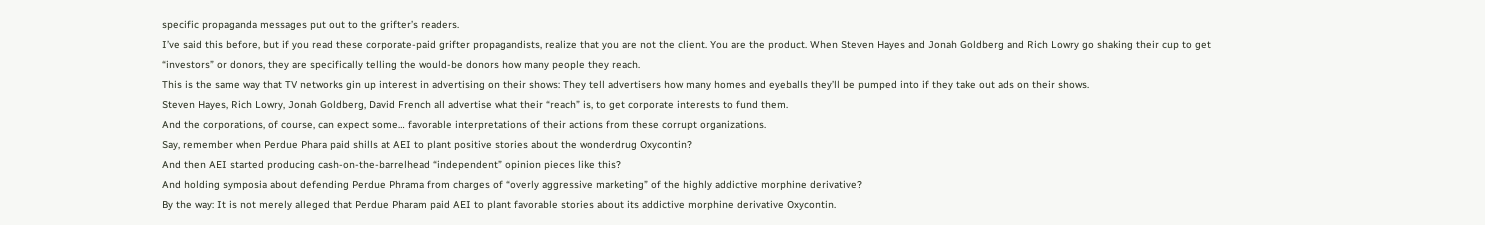specific propaganda messages put out to the grifter’s readers.
I’ve said this before, but if you read these corporate-paid grifter propagandists, realize that you are not the client. You are the product. When Steven Hayes and Jonah Goldberg and Rich Lowry go shaking their cup to get “investors” or donors, they are specifically telling the would-be donors how many people they reach.
This is the same way that TV networks gin up interest in advertising on their shows: They tell advertisers how many homes and eyeballs they’ll be pumped into if they take out ads on their shows.
Steven Hayes, Rich Lowry, Jonah Goldberg, David French all advertise what their “reach” is, to get corporate interests to fund them.
And the corporations, of course, can expect some… favorable interpretations of their actions from these corrupt organizations.
Say, remember when Perdue Phara paid shills at AEI to plant positive stories about the wonderdrug Oxycontin?
And then AEI started producing cash-on-the-barrelhead “independent” opinion pieces like this?
And holding symposia about defending Perdue Phrama from charges of “overly aggressive marketing” of the highly addictive morphine derivative?
By the way: It is not merely alleged that Perdue Pharam paid AEI to plant favorable stories about its addictive morphine derivative Oxycontin.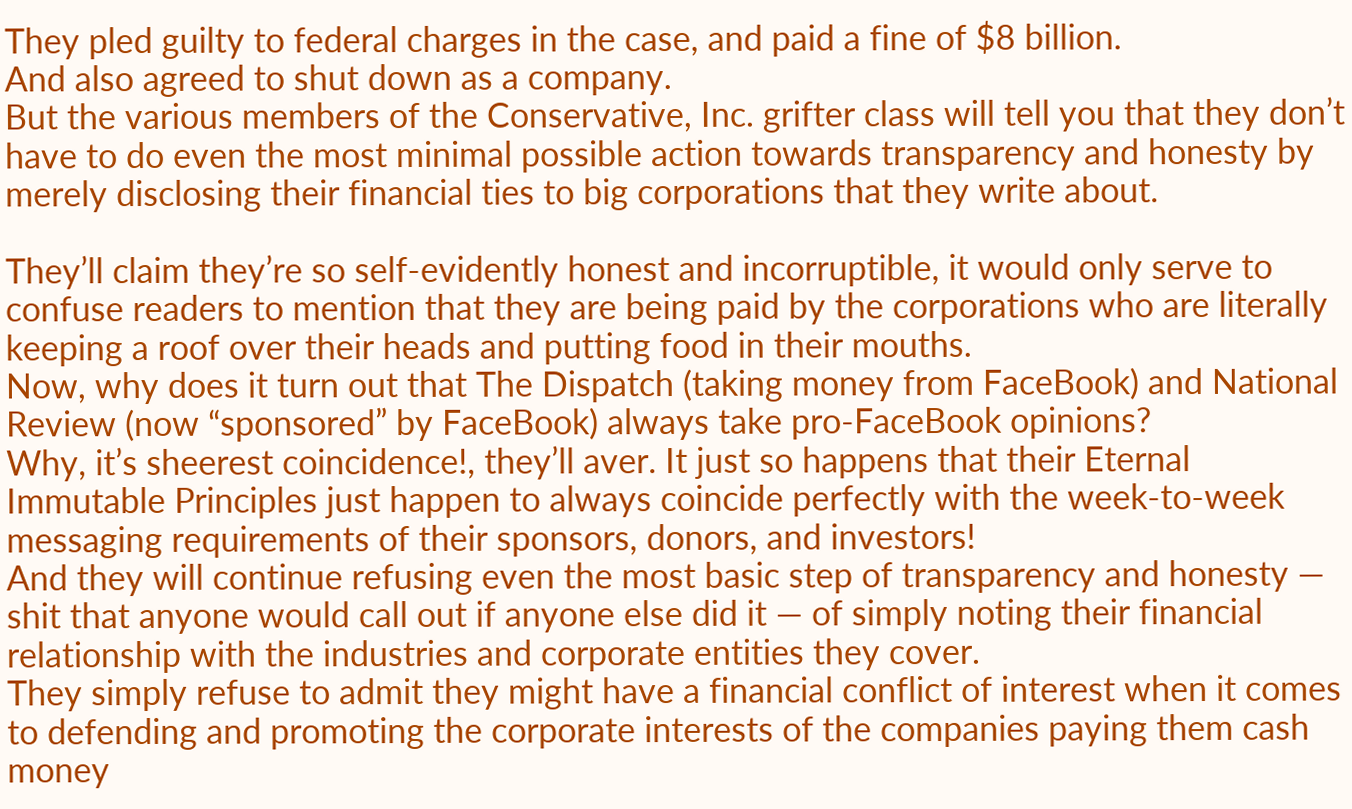They pled guilty to federal charges in the case, and paid a fine of $8 billion.
And also agreed to shut down as a company.
But the various members of the Conservative, Inc. grifter class will tell you that they don’t have to do even the most minimal possible action towards transparency and honesty by merely disclosing their financial ties to big corporations that they write about.

They’ll claim they’re so self-evidently honest and incorruptible, it would only serve to confuse readers to mention that they are being paid by the corporations who are literally keeping a roof over their heads and putting food in their mouths.
Now, why does it turn out that The Dispatch (taking money from FaceBook) and National Review (now “sponsored” by FaceBook) always take pro-FaceBook opinions?
Why, it’s sheerest coincidence!, they’ll aver. It just so happens that their Eternal Immutable Principles just happen to always coincide perfectly with the week-to-week messaging requirements of their sponsors, donors, and investors!
And they will continue refusing even the most basic step of transparency and honesty — shit that anyone would call out if anyone else did it — of simply noting their financial relationship with the industries and corporate entities they cover.
They simply refuse to admit they might have a financial conflict of interest when it comes to defending and promoting the corporate interests of the companies paying them cash money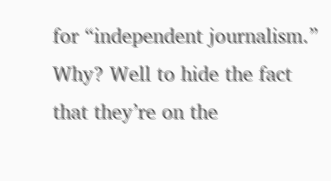for “independent journalism.”
Why? Well to hide the fact that they’re on the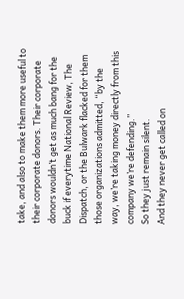take, and also to make them more useful to their corporate donors. Their corporate donors wouldn’t get as much bang for the buck if everytime National Review, The Dispatch, or the Bulwark flacked for them those organizations admitted, “by the way, we’re taking money directly from this company we’re defending.”
So they just remain silent.
And they never get called on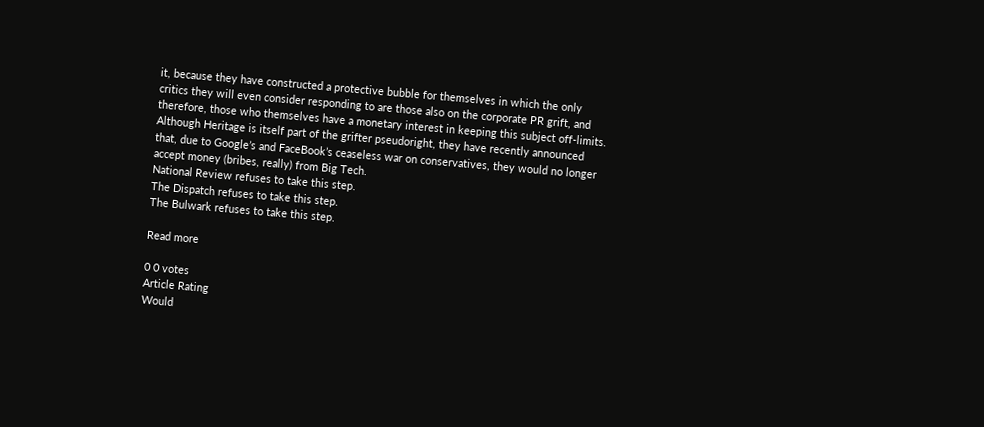it, because they have constructed a protective bubble for themselves in which the only critics they will even consider responding to are those also on the corporate PR grift, and therefore, those who themselves have a monetary interest in keeping this subject off-limits.
Although Heritage is itself part of the grifter pseudoright, they have recently announced that, due to Google’s and FaceBook’s ceaseless war on conservatives, they would no longer accept money (bribes, really) from Big Tech.
National Review refuses to take this step.
The Dispatch refuses to take this step.
The Bulwark refuses to take this step.

Read more

0 0 votes
Article Rating
Would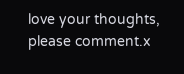love your thoughts, please comment.x